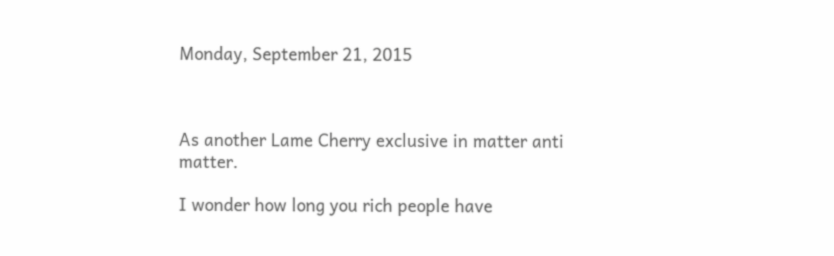Monday, September 21, 2015



As another Lame Cherry exclusive in matter anti matter.

I wonder how long you rich people have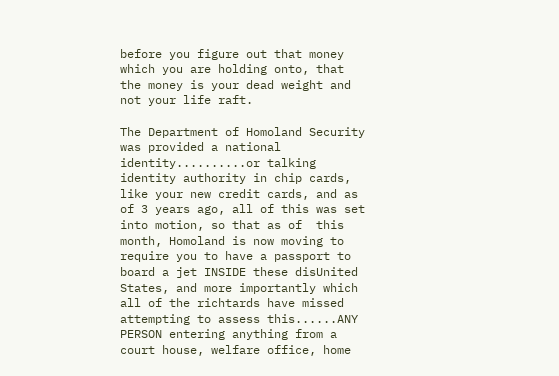before you figure out that money which you are holding onto, that the money is your dead weight and not your life raft.

The Department of Homoland Security was provided a national identity..........or talking identity authority in chip cards, like your new credit cards, and as of 3 years ago, all of this was set into motion, so that as of  this month, Homoland is now moving to require you to have a passport to board a jet INSIDE these disUnited States, and more importantly which all of the richtards have missed attempting to assess this......ANY PERSON entering anything from a court house, welfare office, home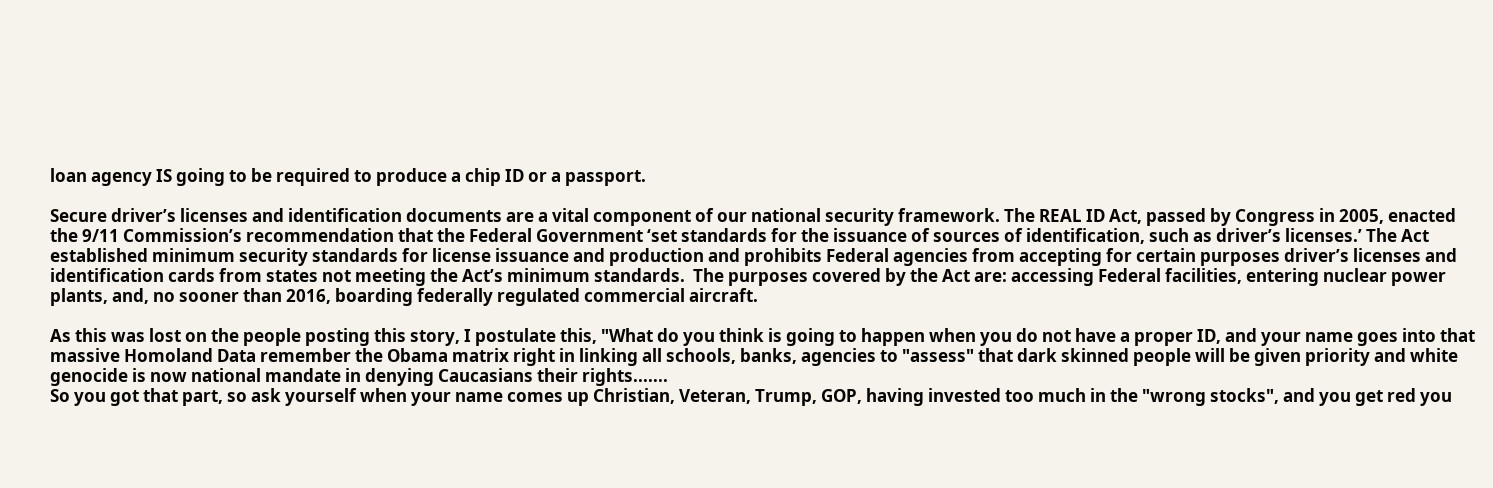loan agency IS going to be required to produce a chip ID or a passport.

Secure driver’s licenses and identification documents are a vital component of our national security framework. The REAL ID Act, passed by Congress in 2005, enacted the 9/11 Commission’s recommendation that the Federal Government ‘set standards for the issuance of sources of identification, such as driver’s licenses.’ The Act established minimum security standards for license issuance and production and prohibits Federal agencies from accepting for certain purposes driver’s licenses and identification cards from states not meeting the Act’s minimum standards.  The purposes covered by the Act are: accessing Federal facilities, entering nuclear power plants, and, no sooner than 2016, boarding federally regulated commercial aircraft.

As this was lost on the people posting this story, I postulate this, "What do you think is going to happen when you do not have a proper ID, and your name goes into that massive Homoland Data remember the Obama matrix right in linking all schools, banks, agencies to "assess" that dark skinned people will be given priority and white genocide is now national mandate in denying Caucasians their rights.......
So you got that part, so ask yourself when your name comes up Christian, Veteran, Trump, GOP, having invested too much in the "wrong stocks", and you get red you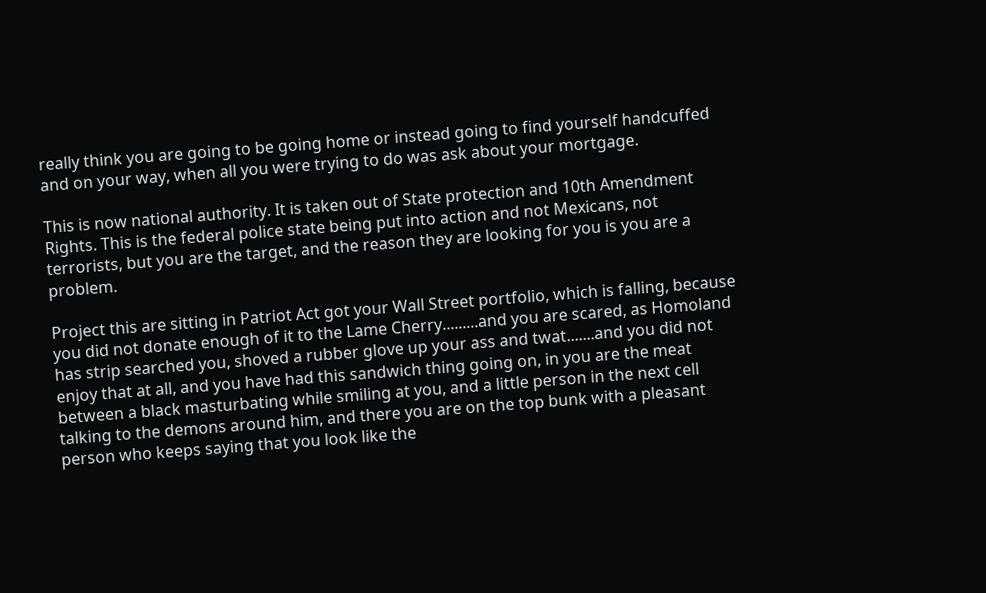really think you are going to be going home or instead going to find yourself handcuffed and on your way, when all you were trying to do was ask about your mortgage.

This is now national authority. It is taken out of State protection and 10th Amendment Rights. This is the federal police state being put into action and not Mexicans, not terrorists, but you are the target, and the reason they are looking for you is you are a problem.

Project this are sitting in Patriot Act got your Wall Street portfolio, which is falling, because you did not donate enough of it to the Lame Cherry.........and you are scared, as Homoland has strip searched you, shoved a rubber glove up your ass and twat.......and you did not enjoy that at all, and you have had this sandwich thing going on, in you are the meat between a black masturbating while smiling at you, and a little person in the next cell talking to the demons around him, and there you are on the top bunk with a pleasant person who keeps saying that you look like the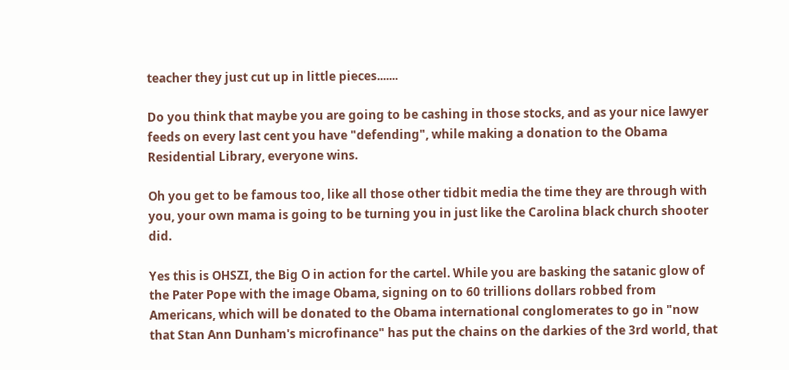teacher they just cut up in little pieces.......

Do you think that maybe you are going to be cashing in those stocks, and as your nice lawyer feeds on every last cent you have "defending", while making a donation to the Obama Residential Library, everyone wins.

Oh you get to be famous too, like all those other tidbit media the time they are through with you, your own mama is going to be turning you in just like the Carolina black church shooter did.

Yes this is OHSZI, the Big O in action for the cartel. While you are basking the satanic glow of the Pater Pope with the image Obama, signing on to 60 trillions dollars robbed from Americans, which will be donated to the Obama international conglomerates to go in "now that Stan Ann Dunham's microfinance" has put the chains on the darkies of the 3rd world, that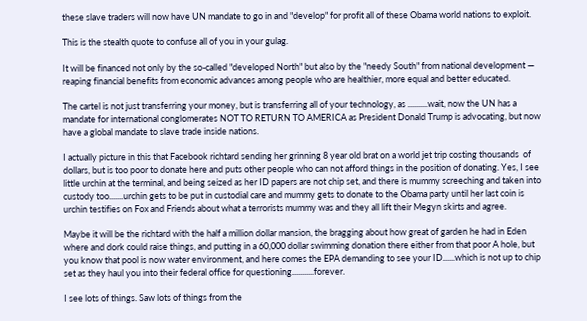these slave traders will now have UN mandate to go in and "develop" for profit all of these Obama world nations to exploit.

This is the stealth quote to confuse all of you in your gulag.

It will be financed not only by the so-called "developed North" but also by the "needy South" from national development — reaping financial benefits from economic advances among people who are healthier, more equal and better educated.

The cartel is not just transferring your money, but is transferring all of your technology, as ..........wait, now the UN has a mandate for international conglomerates NOT TO RETURN TO AMERICA as President Donald Trump is advocating, but now have a global mandate to slave trade inside nations.

I actually picture in this that Facebook richtard sending her grinning 8 year old brat on a world jet trip costing thousands  of dollars, but is too poor to donate here and puts other people who can not afford things in the position of donating. Yes, I see little urchin at the terminal, and being seized as her ID papers are not chip set, and there is mummy screeching and taken into custody too.......urchin gets to be put in custodial care and mummy gets to donate to the Obama party until her last coin is urchin testifies on Fox and Friends about what a terrorists mummy was and they all lift their Megyn skirts and agree.

Maybe it will be the richtard with the half a million dollar mansion, the bragging about how great of garden he had in Eden where and dork could raise things, and putting in a 60,000 dollar swimming donation there either from that poor A hole, but you know that pool is now water environment, and here comes the EPA demanding to see your ID......which is not up to chip set as they haul you into their federal office for questioning...........forever.

I see lots of things. Saw lots of things from the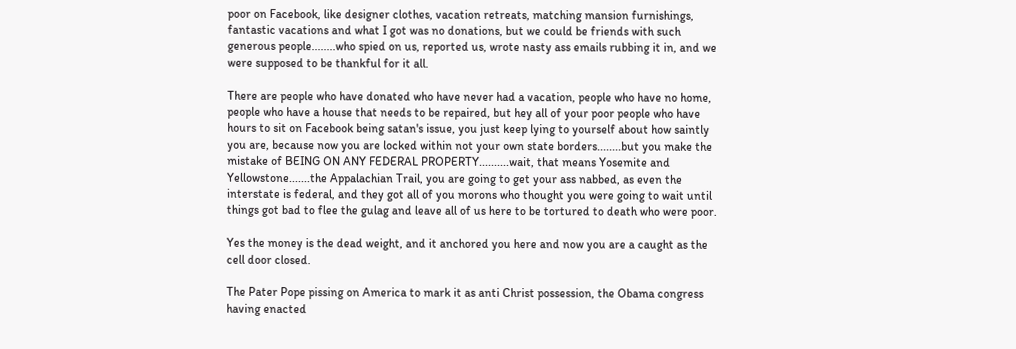poor on Facebook, like designer clothes, vacation retreats, matching mansion furnishings, fantastic vacations and what I got was no donations, but we could be friends with such generous people........who spied on us, reported us, wrote nasty ass emails rubbing it in, and we were supposed to be thankful for it all.

There are people who have donated who have never had a vacation, people who have no home, people who have a house that needs to be repaired, but hey all of your poor people who have hours to sit on Facebook being satan's issue, you just keep lying to yourself about how saintly you are, because now you are locked within not your own state borders........but you make the mistake of BEING ON ANY FEDERAL PROPERTY..........wait, that means Yosemite and Yellowstone.......the Appalachian Trail, you are going to get your ass nabbed, as even the interstate is federal, and they got all of you morons who thought you were going to wait until things got bad to flee the gulag and leave all of us here to be tortured to death who were poor.

Yes the money is the dead weight, and it anchored you here and now you are a caught as the cell door closed.

The Pater Pope pissing on America to mark it as anti Christ possession, the Obama congress having enacted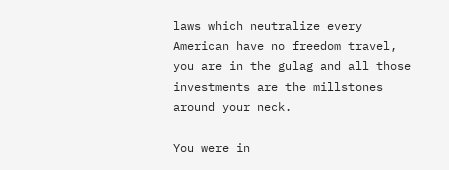laws which neutralize every American have no freedom travel, you are in the gulag and all those investments are the millstones around your neck.

You were in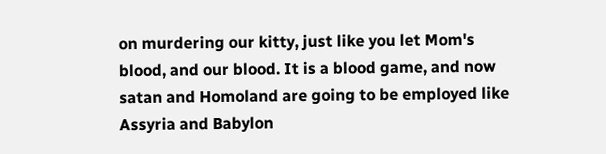on murdering our kitty, just like you let Mom's blood, and our blood. It is a blood game, and now satan and Homoland are going to be employed like Assyria and Babylon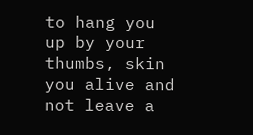to hang you up by your thumbs, skin you alive and not leave a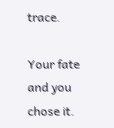trace.

Your fate and you chose it.